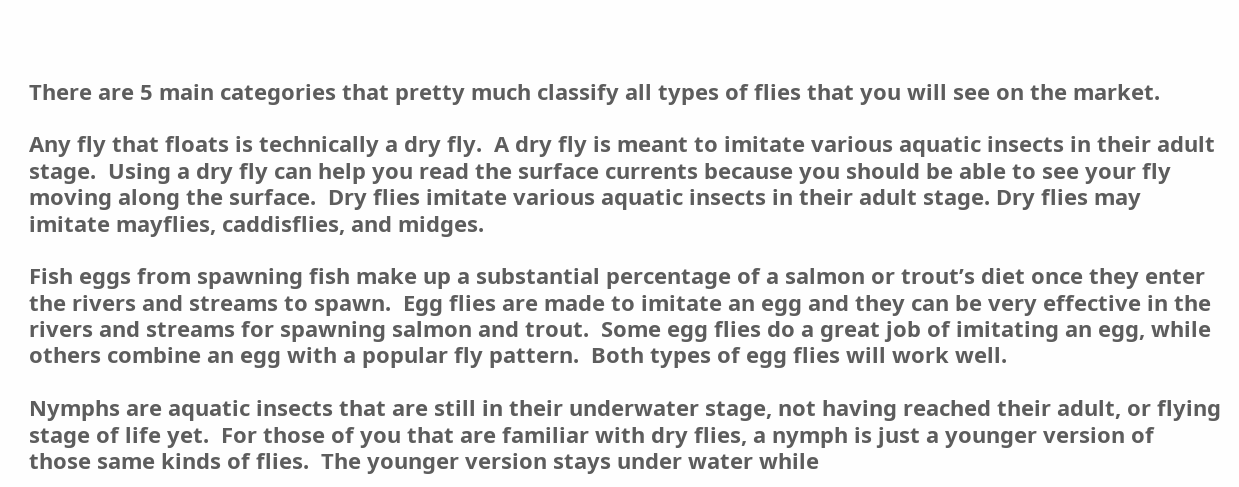There are 5 main categories that pretty much classify all types of flies that you will see on the market.

Any fly that floats is technically a dry fly.  A dry fly is meant to imitate various aquatic insects in their adult stage.  Using a dry fly can help you read the surface currents because you should be able to see your fly moving along the surface.  Dry flies imitate various aquatic insects in their adult stage. Dry flies may imitate mayflies, caddisflies, and midges.

Fish eggs from spawning fish make up a substantial percentage of a salmon or trout’s diet once they enter the rivers and streams to spawn.  Egg flies are made to imitate an egg and they can be very effective in the rivers and streams for spawning salmon and trout.  Some egg flies do a great job of imitating an egg, while others combine an egg with a popular fly pattern.  Both types of egg flies will work well.

Nymphs are aquatic insects that are still in their underwater stage, not having reached their adult, or flying stage of life yet.  For those of you that are familiar with dry flies, a nymph is just a younger version of those same kinds of flies.  The younger version stays under water while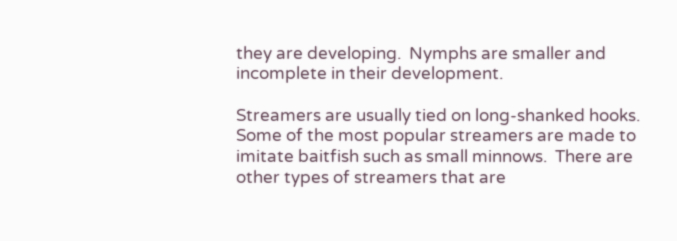they are developing.  Nymphs are smaller and incomplete in their development.

Streamers are usually tied on long-shanked hooks.  Some of the most popular streamers are made to imitate baitfish such as small minnows.  There are other types of streamers that are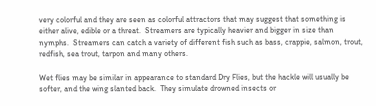very colorful and they are seen as colorful attractors that may suggest that something is either alive, edible or a threat.  Streamers are typically heavier and bigger in size than nymphs.  Streamers can catch a variety of different fish such as bass, crappie, salmon, trout, redfish, sea trout, tarpon and many others.

Wet flies may be similar in appearance to standard Dry Flies, but the hackle will usually be softer, and the wing slanted back.  They simulate drowned insects or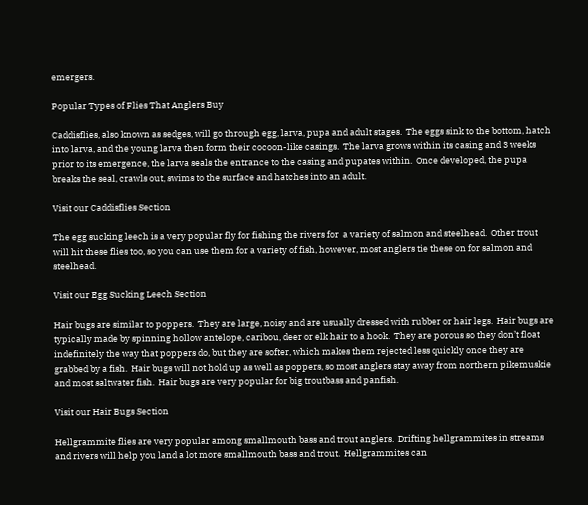emergers.

Popular Types of Flies That Anglers Buy

Caddisflies, also known as sedges, will go through egg, larva, pupa and adult stages.  The eggs sink to the bottom, hatch into larva, and the young larva then form their cocoon-like casings.  The larva grows within its casing and 3 weeks prior to its emergence, the larva seals the entrance to the casing and pupates within.  Once developed, the pupa breaks the seal, crawls out, swims to the surface and hatches into an adult.

Visit our Caddisflies Section

The egg sucking leech is a very popular fly for fishing the rivers for  a variety of salmon and steelhead.  Other trout will hit these flies too, so you can use them for a variety of fish, however, most anglers tie these on for salmon and steelhead.

Visit our Egg Sucking Leech Section

Hair bugs are similar to poppers.  They are large, noisy and are usually dressed with rubber or hair legs.  Hair bugs are typically made by spinning hollow antelope, caribou, deer or elk hair to a hook.  They are porous so they don’t float indefinitely the way that poppers do, but they are softer, which makes them rejected less quickly once they are grabbed by a fish.  Hair bugs will not hold up as well as poppers, so most anglers stay away from northern pikemuskie and most saltwater fish.  Hair bugs are very popular for big troutbass and panfish.

Visit our Hair Bugs Section

Hellgrammite flies are very popular among smallmouth bass and trout anglers.  Drifting hellgrammites in streams and rivers will help you land a lot more smallmouth bass and trout.  Hellgrammites can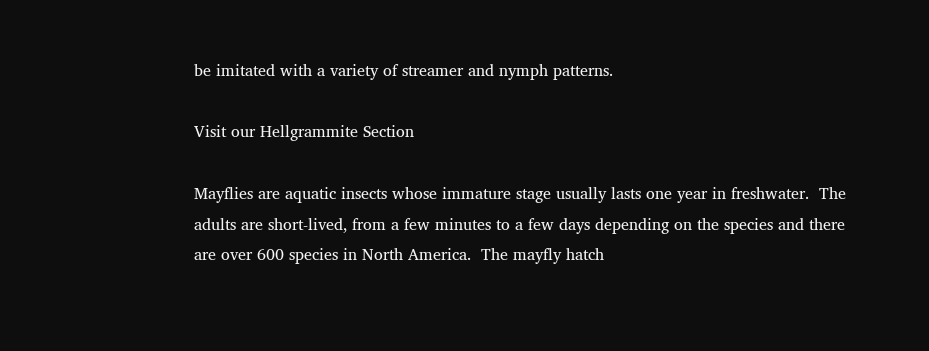be imitated with a variety of streamer and nymph patterns.

Visit our Hellgrammite Section

Mayflies are aquatic insects whose immature stage usually lasts one year in freshwater.  The adults are short-lived, from a few minutes to a few days depending on the species and there are over 600 species in North America.  The mayfly hatch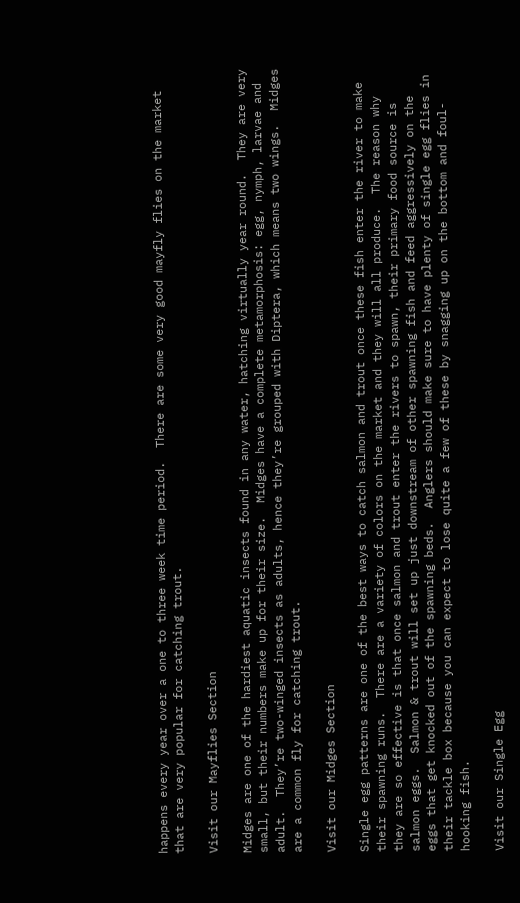happens every year over a one to three week time period.  There are some very good mayfly flies on the market that are very popular for catching trout.

Visit our Mayflies Section

Midges are one of the hardiest aquatic insects found in any water, hatching virtually year round.  They are very small, but their numbers make up for their size.  Midges have a complete metamorphosis: egg, nymph, larvae and adult.  They’re two-winged insects as adults, hence they’re grouped with Diptera, which means two wings.  Midges are a common fly for catching trout.

Visit our Midges Section

Single egg patterns are one of the best ways to catch salmon and trout once these fish enter the river to make their spawning runs.  There are a variety of colors on the market and they will all produce.  The reason why they are so effective is that once salmon and trout enter the rivers to spawn, their primary food source is salmon eggs.  Salmon & trout will set up just downstream of other spawning fish and feed aggressively on the eggs that get knocked out of the spawning beds.  Anglers should make sure to have plenty of single egg flies in their tackle box because you can expect to lose quite a few of these by snagging up on the bottom and foul-hooking fish.

Visit our Single Egg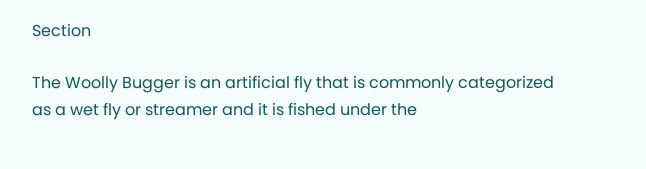Section

The Woolly Bugger is an artificial fly that is commonly categorized as a wet fly or streamer and it is fished under the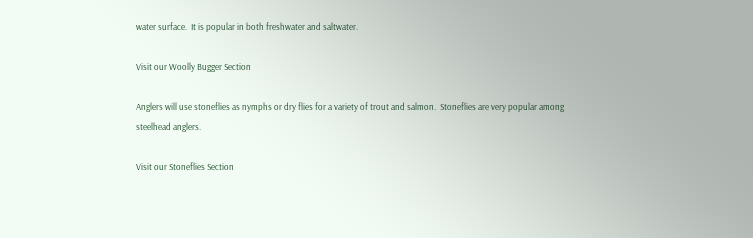water surface.  It is popular in both freshwater and saltwater.

Visit our Woolly Bugger Section

Anglers will use stoneflies as nymphs or dry flies for a variety of trout and salmon.  Stoneflies are very popular among steelhead anglers.

Visit our Stoneflies Section